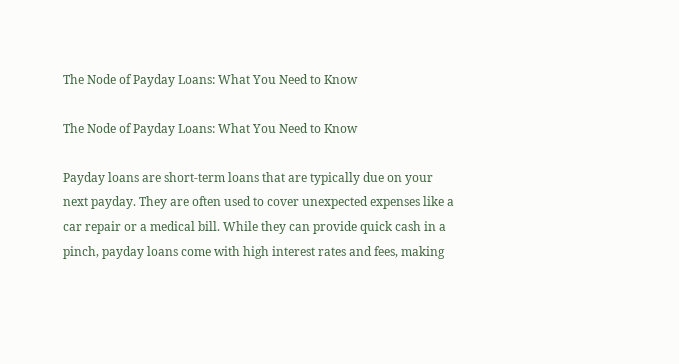The Node of Payday Loans: What You Need to Know

The Node of Payday Loans: What You Need to Know

Payday loans are short-term loans that are typically due on your next payday. They are often used to cover unexpected expenses like a car repair or a medical bill. While they can provide quick cash in a pinch, payday loans come with high interest rates and fees, making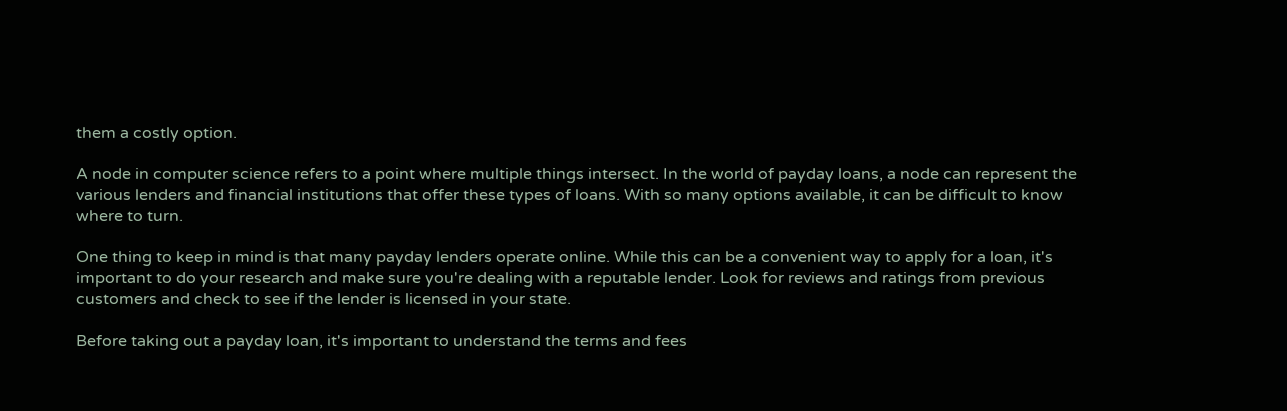them a costly option.

A node in computer science refers to a point where multiple things intersect. In the world of payday loans, a node can represent the various lenders and financial institutions that offer these types of loans. With so many options available, it can be difficult to know where to turn.

One thing to keep in mind is that many payday lenders operate online. While this can be a convenient way to apply for a loan, it's important to do your research and make sure you're dealing with a reputable lender. Look for reviews and ratings from previous customers and check to see if the lender is licensed in your state.

Before taking out a payday loan, it's important to understand the terms and fees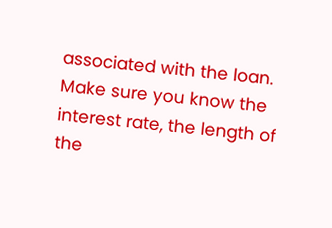associated with the loan. Make sure you know the interest rate, the length of the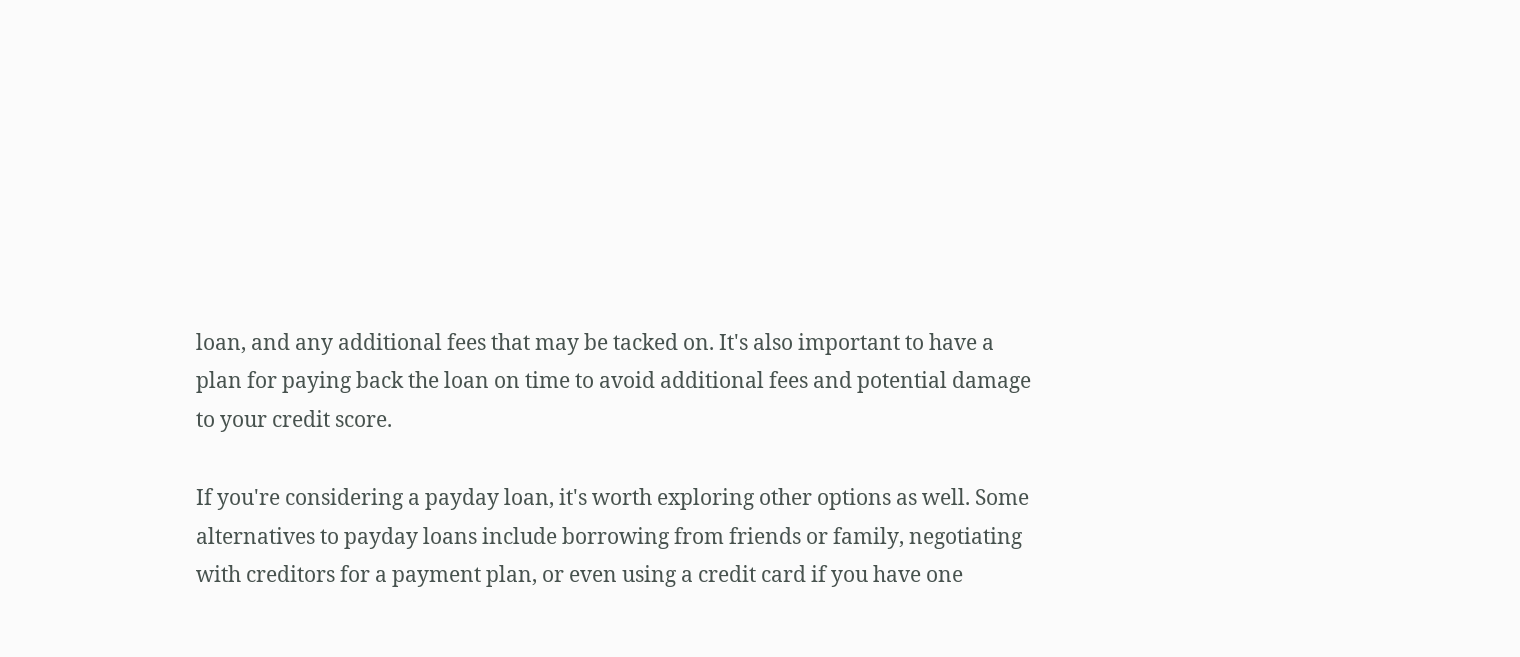loan, and any additional fees that may be tacked on. It's also important to have a plan for paying back the loan on time to avoid additional fees and potential damage to your credit score.

If you're considering a payday loan, it's worth exploring other options as well. Some alternatives to payday loans include borrowing from friends or family, negotiating with creditors for a payment plan, or even using a credit card if you have one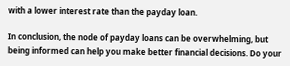with a lower interest rate than the payday loan.

In conclusion, the node of payday loans can be overwhelming, but being informed can help you make better financial decisions. Do your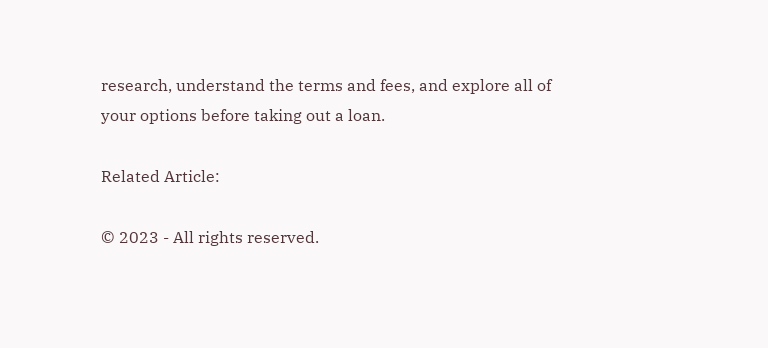research, understand the terms and fees, and explore all of your options before taking out a loan.

Related Article:

© 2023 - All rights reserved.